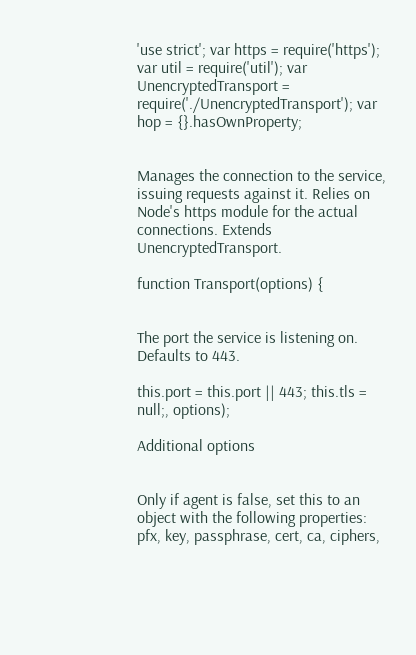'use strict'; var https = require('https'); var util = require('util'); var UnencryptedTransport = require('./UnencryptedTransport'); var hop = {}.hasOwnProperty;


Manages the connection to the service, issuing requests against it. Relies on Node's https module for the actual connections. Extends UnencryptedTransport.

function Transport(options) {


The port the service is listening on. Defaults to 443.

this.port = this.port || 443; this.tls = null;, options);

Additional options


Only if agent is false, set this to an object with the following properties: pfx, key, passphrase, cert, ca, ciphers,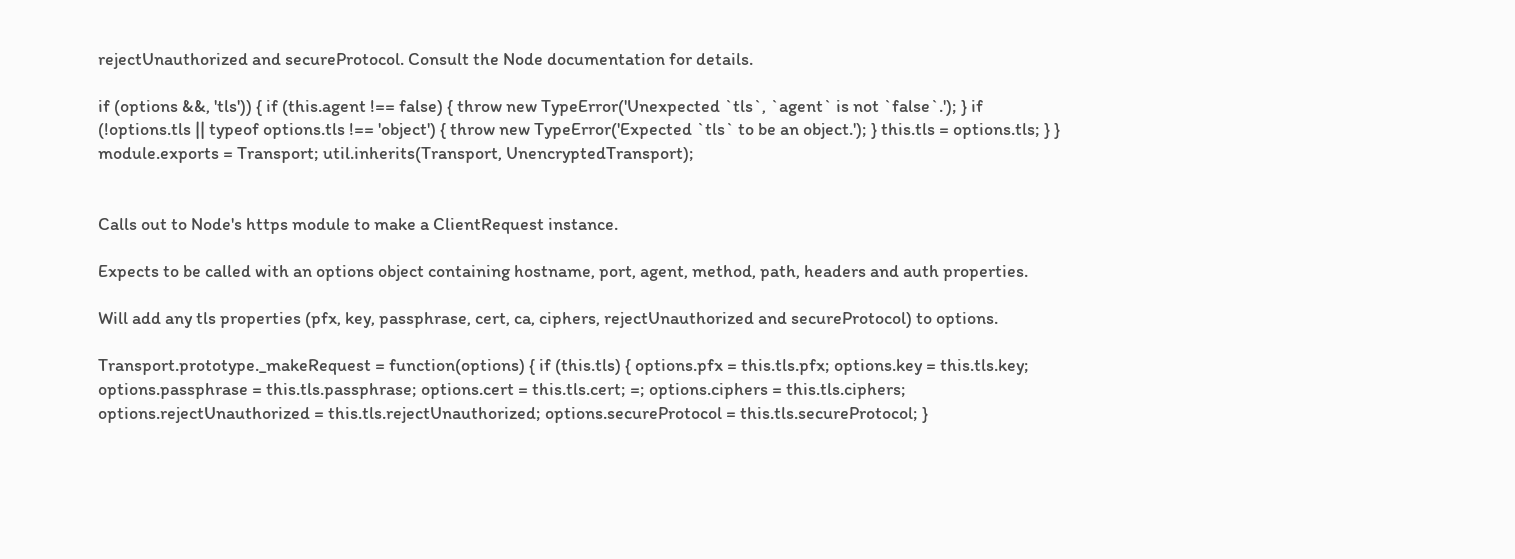rejectUnauthorized and secureProtocol. Consult the Node documentation for details.

if (options &&, 'tls')) { if (this.agent !== false) { throw new TypeError('Unexpected `tls`, `agent` is not `false`.'); } if (!options.tls || typeof options.tls !== 'object') { throw new TypeError('Expected `tls` to be an object.'); } this.tls = options.tls; } } module.exports = Transport; util.inherits(Transport, UnencryptedTransport);


Calls out to Node's https module to make a ClientRequest instance.

Expects to be called with an options object containing hostname, port, agent, method, path, headers and auth properties.

Will add any tls properties (pfx, key, passphrase, cert, ca, ciphers, rejectUnauthorized and secureProtocol) to options.

Transport.prototype._makeRequest = function(options) { if (this.tls) { options.pfx = this.tls.pfx; options.key = this.tls.key; options.passphrase = this.tls.passphrase; options.cert = this.tls.cert; =; options.ciphers = this.tls.ciphers; options.rejectUnauthorized = this.tls.rejectUnauthorized; options.secureProtocol = this.tls.secureProtocol; }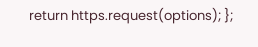return https.request(options); };